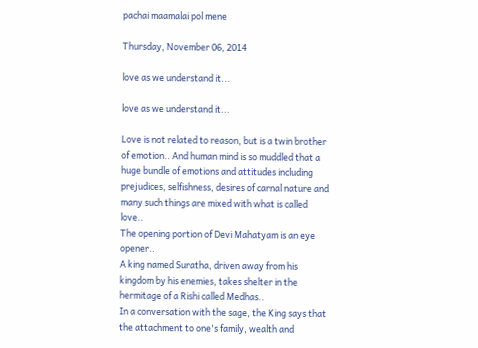pachai maamalai pol mene

Thursday, November 06, 2014

love as we understand it...

love as we understand it...

Love is not related to reason, but is a twin brother of emotion.. And human mind is so muddled that a huge bundle of emotions and attitudes including prejudices, selfishness, desires of carnal nature and many such things are mixed with what is called love..
The opening portion of Devi Mahatyam is an eye opener..
A king named Suratha, driven away from his kingdom by his enemies, takes shelter in the hermitage of a Rishi called Medhas..
In a conversation with the sage, the King says that the attachment to one's family, wealth and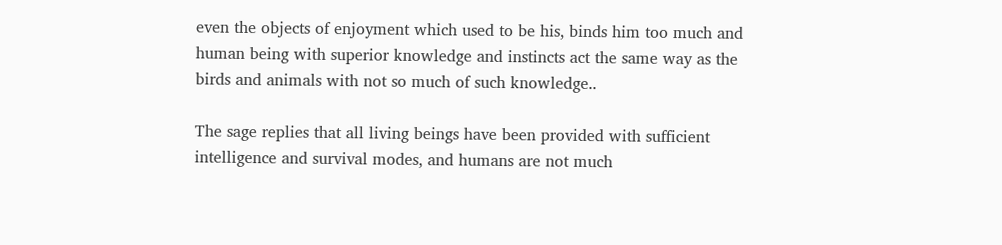even the objects of enjoyment which used to be his, binds him too much and human being with superior knowledge and instincts act the same way as the birds and animals with not so much of such knowledge..

The sage replies that all living beings have been provided with sufficient intelligence and survival modes, and humans are not much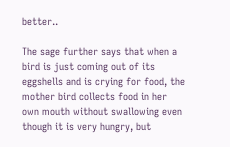better..

The sage further says that when a bird is just coming out of its eggshells and is crying for food, the mother bird collects food in her own mouth without swallowing even though it is very hungry, but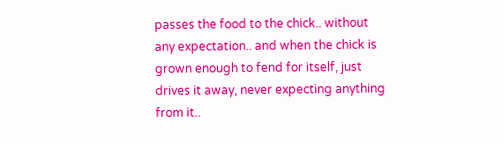passes the food to the chick.. without any expectation.. and when the chick is grown enough to fend for itself, just drives it away, never expecting anything from it..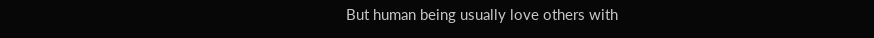But human being usually love others with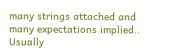many strings attached and many expectations implied..
Usually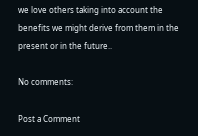we love others taking into account the benefits we might derive from them in the present or in the future..

No comments:

Post a Comment